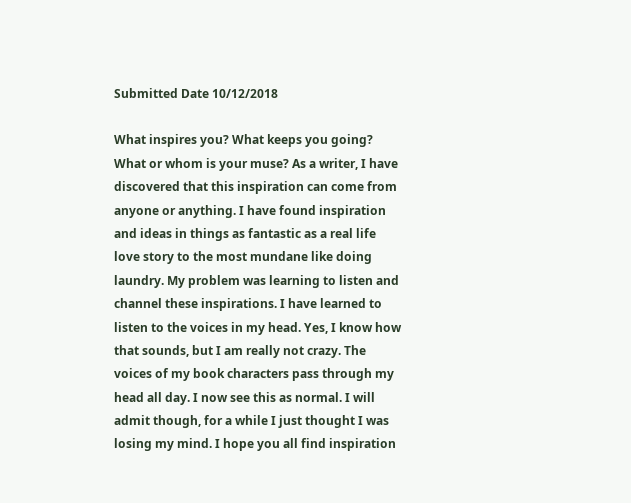Submitted Date 10/12/2018

What inspires you? What keeps you going? What or whom is your muse? As a writer, I have discovered that this inspiration can come from anyone or anything. I have found inspiration and ideas in things as fantastic as a real life love story to the most mundane like doing laundry. My problem was learning to listen and channel these inspirations. I have learned to listen to the voices in my head. Yes, I know how that sounds, but I am really not crazy. The voices of my book characters pass through my head all day. I now see this as normal. I will admit though, for a while I just thought I was losing my mind. I hope you all find inspiration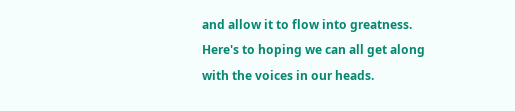and allow it to flow into greatness. Here's to hoping we can all get along with the voices in our heads.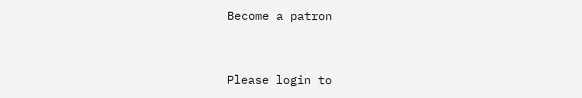Become a patron


Please login to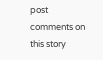post comments on this story